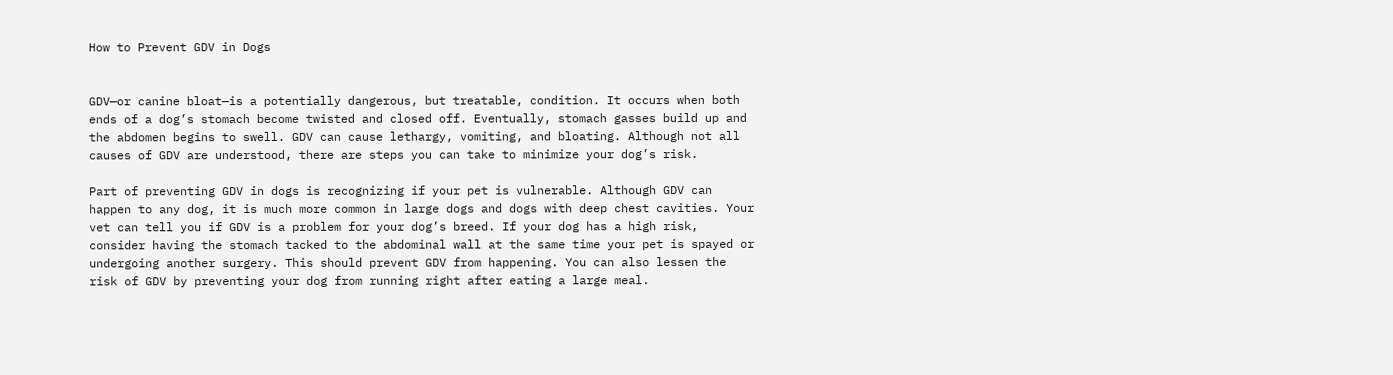How to Prevent GDV in Dogs


GDV—or canine bloat—is a potentially dangerous, but treatable, condition. It occurs when both ends of a dog’s stomach become twisted and closed off. Eventually, stomach gasses build up and the abdomen begins to swell. GDV can cause lethargy, vomiting, and bloating. Although not all causes of GDV are understood, there are steps you can take to minimize your dog’s risk.

Part of preventing GDV in dogs is recognizing if your pet is vulnerable. Although GDV can happen to any dog, it is much more common in large dogs and dogs with deep chest cavities. Your vet can tell you if GDV is a problem for your dog’s breed. If your dog has a high risk, consider having the stomach tacked to the abdominal wall at the same time your pet is spayed or undergoing another surgery. This should prevent GDV from happening. You can also lessen the risk of GDV by preventing your dog from running right after eating a large meal.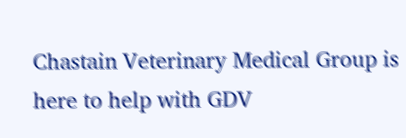Chastain Veterinary Medical Group is here to help with GDV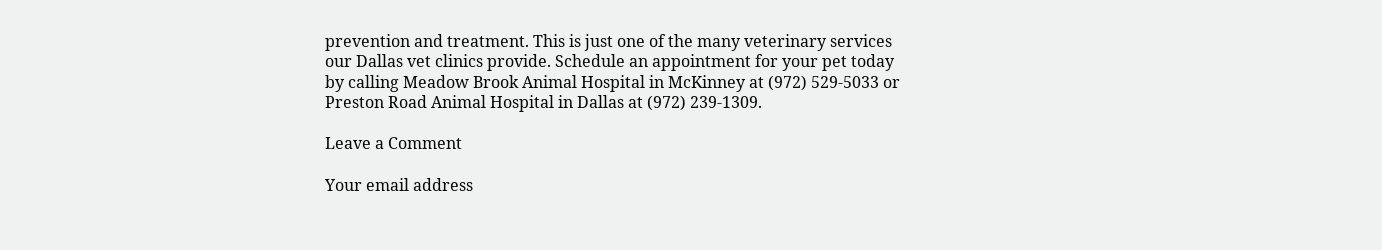prevention and treatment. This is just one of the many veterinary services our Dallas vet clinics provide. Schedule an appointment for your pet today by calling Meadow Brook Animal Hospital in McKinney at (972) 529-5033 or Preston Road Animal Hospital in Dallas at (972) 239-1309.

Leave a Comment

Your email address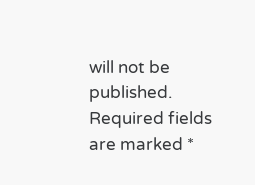will not be published. Required fields are marked *